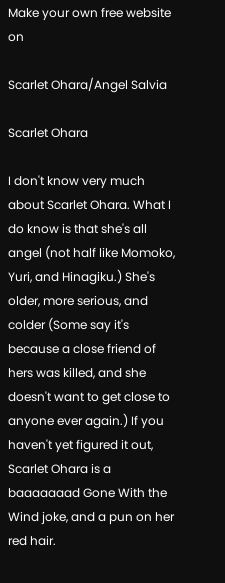Make your own free website on

Scarlet Ohara/Angel Salvia

Scarlet Ohara

I don't know very much about Scarlet Ohara. What I do know is that she's all angel (not half like Momoko, Yuri, and Hinagiku.) She's older, more serious, and colder (Some say it's because a close friend of hers was killed, and she doesn't want to get close to anyone ever again.) If you haven't yet figured it out, Scarlet Ohara is a baaaaaaad Gone With the Wind joke, and a pun on her red hair.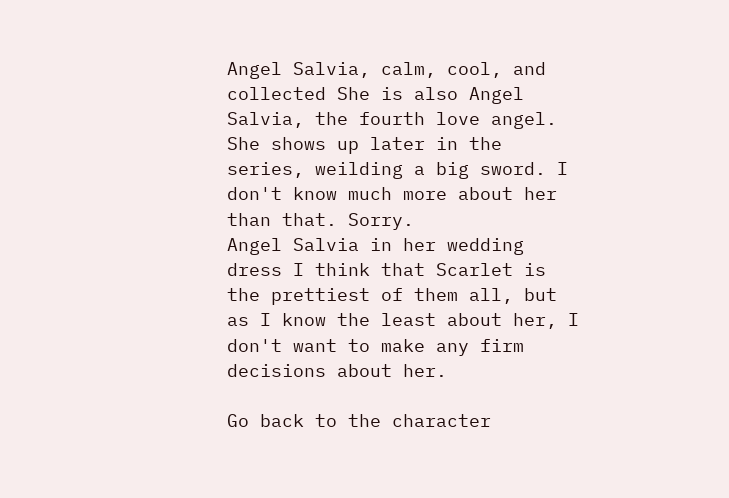Angel Salvia, calm, cool, and collected She is also Angel Salvia, the fourth love angel. She shows up later in the series, weilding a big sword. I don't know much more about her than that. Sorry.
Angel Salvia in her wedding dress I think that Scarlet is the prettiest of them all, but as I know the least about her, I don't want to make any firm decisions about her.

Go back to the character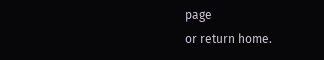page
or return home.